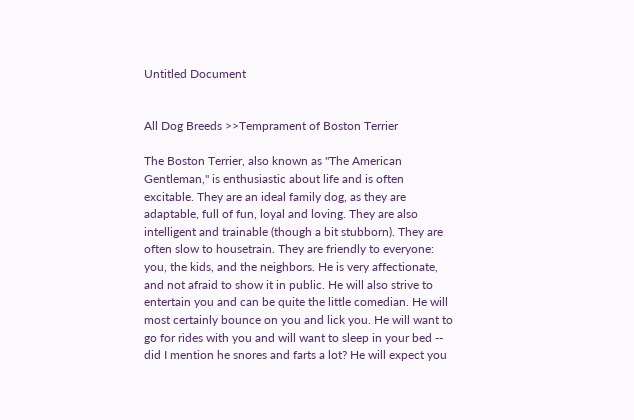Untitled Document


All Dog Breeds >>Temprament of Boston Terrier

The Boston Terrier, also known as "The American Gentleman," is enthusiastic about life and is often excitable. They are an ideal family dog, as they are adaptable, full of fun, loyal and loving. They are also intelligent and trainable (though a bit stubborn). They are often slow to housetrain. They are friendly to everyone: you, the kids, and the neighbors. He is very affectionate, and not afraid to show it in public. He will also strive to entertain you and can be quite the little comedian. He will most certainly bounce on you and lick you. He will want to go for rides with you and will want to sleep in your bed -- did I mention he snores and farts a lot? He will expect you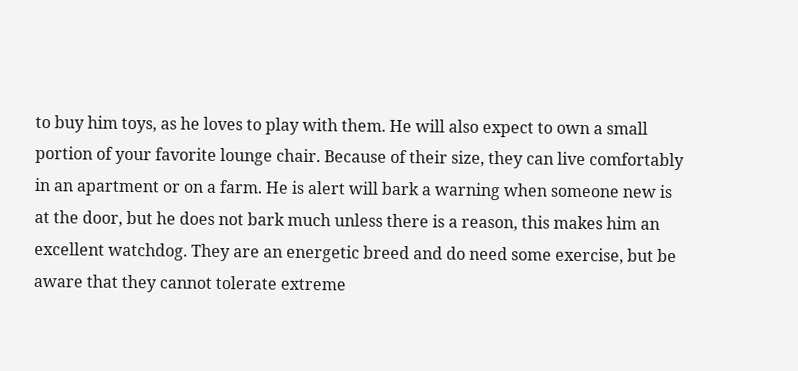to buy him toys, as he loves to play with them. He will also expect to own a small portion of your favorite lounge chair. Because of their size, they can live comfortably in an apartment or on a farm. He is alert will bark a warning when someone new is at the door, but he does not bark much unless there is a reason, this makes him an excellent watchdog. They are an energetic breed and do need some exercise, but be aware that they cannot tolerate extreme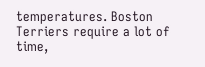temperatures. Boston Terriers require a lot of time,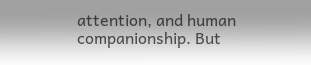attention, and human companionship. But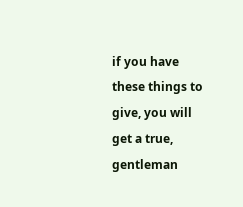if you have these things to give, you will get a true, gentleman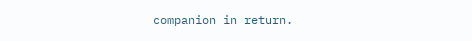companion in return.